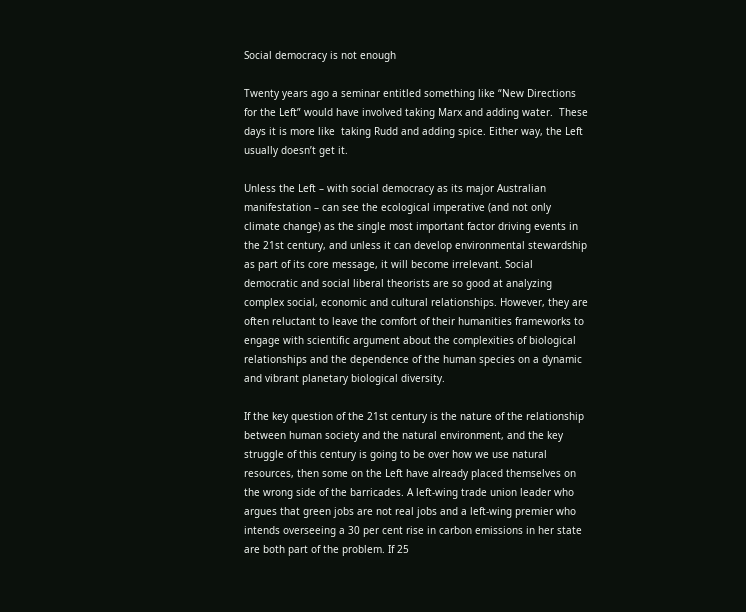Social democracy is not enough

Twenty years ago a seminar entitled something like “New Directions for the Left” would have involved taking Marx and adding water.  These days it is more like  taking Rudd and adding spice. Either way, the Left usually doesn’t get it.

Unless the Left – with social democracy as its major Australian manifestation – can see the ecological imperative (and not only climate change) as the single most important factor driving events in the 21st century, and unless it can develop environmental stewardship as part of its core message, it will become irrelevant. Social democratic and social liberal theorists are so good at analyzing complex social, economic and cultural relationships. However, they are often reluctant to leave the comfort of their humanities frameworks to engage with scientific argument about the complexities of biological relationships and the dependence of the human species on a dynamic and vibrant planetary biological diversity.

If the key question of the 21st century is the nature of the relationship between human society and the natural environment, and the key struggle of this century is going to be over how we use natural resources, then some on the Left have already placed themselves on the wrong side of the barricades. A left-wing trade union leader who argues that green jobs are not real jobs and a left-wing premier who intends overseeing a 30 per cent rise in carbon emissions in her state are both part of the problem. If 25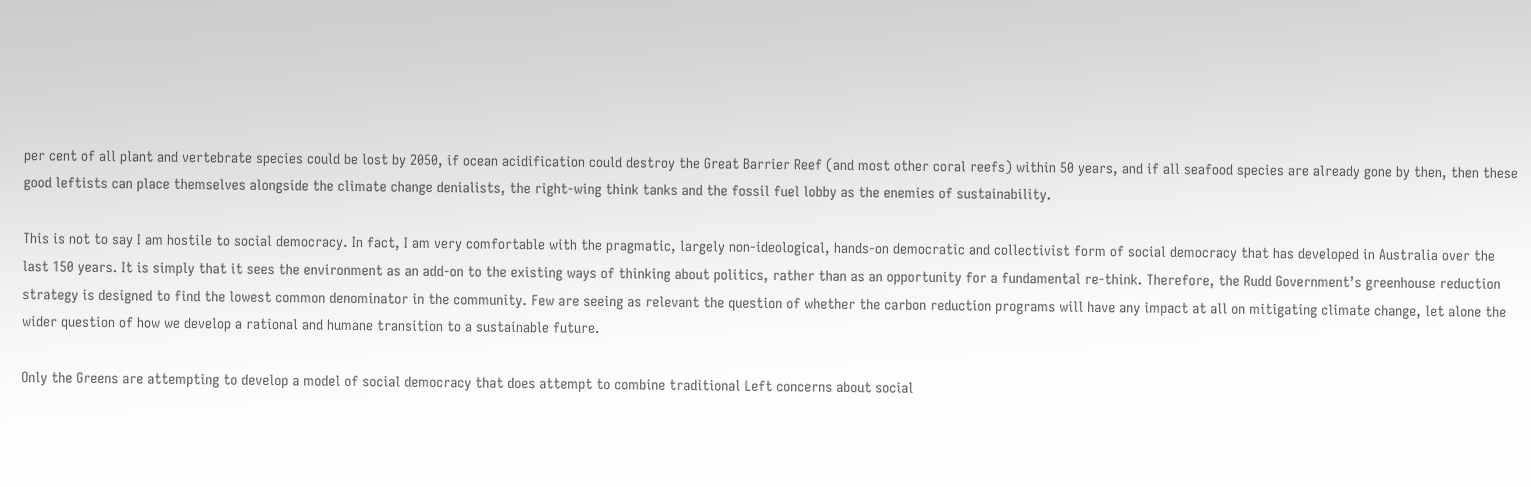per cent of all plant and vertebrate species could be lost by 2050, if ocean acidification could destroy the Great Barrier Reef (and most other coral reefs) within 50 years, and if all seafood species are already gone by then, then these good leftists can place themselves alongside the climate change denialists, the right-wing think tanks and the fossil fuel lobby as the enemies of sustainability.

This is not to say I am hostile to social democracy. In fact, I am very comfortable with the pragmatic, largely non-ideological, hands-on democratic and collectivist form of social democracy that has developed in Australia over the last 150 years. It is simply that it sees the environment as an add-on to the existing ways of thinking about politics, rather than as an opportunity for a fundamental re-think. Therefore, the Rudd Government’s greenhouse reduction strategy is designed to find the lowest common denominator in the community. Few are seeing as relevant the question of whether the carbon reduction programs will have any impact at all on mitigating climate change, let alone the wider question of how we develop a rational and humane transition to a sustainable future.

Only the Greens are attempting to develop a model of social democracy that does attempt to combine traditional Left concerns about social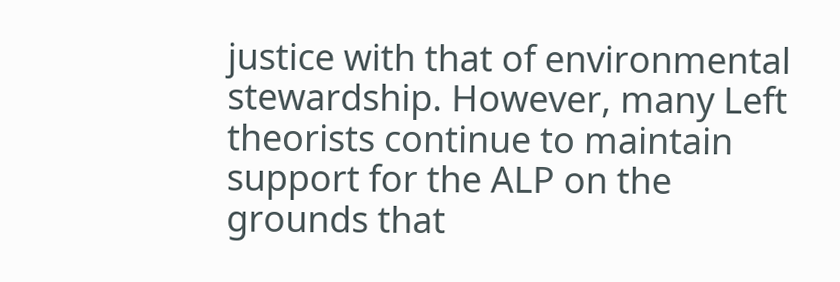justice with that of environmental stewardship. However, many Left theorists continue to maintain support for the ALP on the grounds that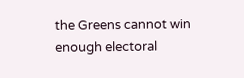the Greens cannot win enough electoral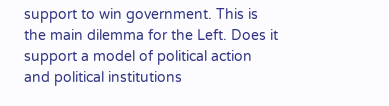support to win government. This is the main dilemma for the Left. Does it support a model of political action and political institutions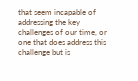that seem incapable of addressing the key challenges of our time, or one that does address this challenge but is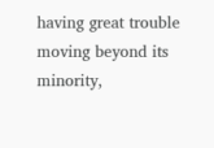having great trouble moving beyond its minority,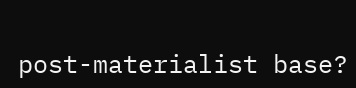post-materialist base?